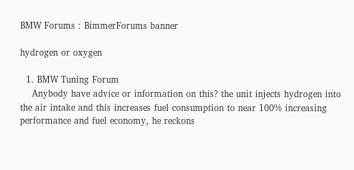BMW Forums : BimmerForums banner

hydrogen or oxygen

  1. BMW Tuning Forum
    Anybody have advice or information on this? the unit injects hydrogen into the air intake and this increases fuel consumption to near 100% increasing performance and fuel economy, he reckons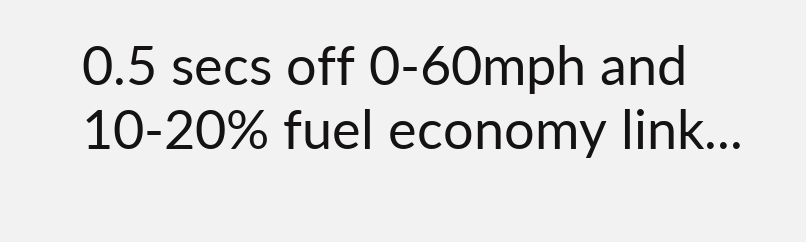0.5 secs off 0-60mph and 10-20% fuel economy link...